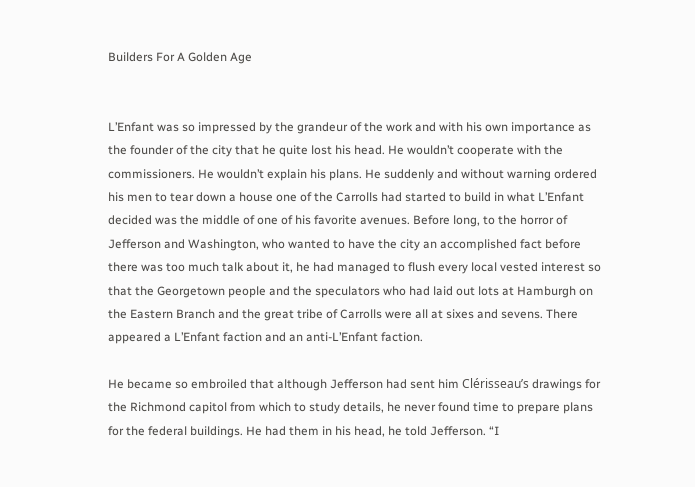Builders For A Golden Age


L’Enfant was so impressed by the grandeur of the work and with his own importance as the founder of the city that he quite lost his head. He wouldn’t cooperate with the commissioners. He wouldn’t explain his plans. He suddenly and without warning ordered his men to tear down a house one of the Carrolls had started to build in what L’Enfant decided was the middle of one of his favorite avenues. Before long, to the horror of Jefferson and Washington, who wanted to have the city an accomplished fact before there was too much talk about it, he had managed to flush every local vested interest so that the Georgetown people and the speculators who had laid out lots at Hamburgh on the Eastern Branch and the great tribe of Carrolls were all at sixes and sevens. There appeared a L’Enfant faction and an anti-L’Enfant faction.

He became so embroiled that although Jefferson had sent him Clérisseau’s drawings for the Richmond capitol from which to study details, he never found time to prepare plans for the federal buildings. He had them in his head, he told Jefferson. “I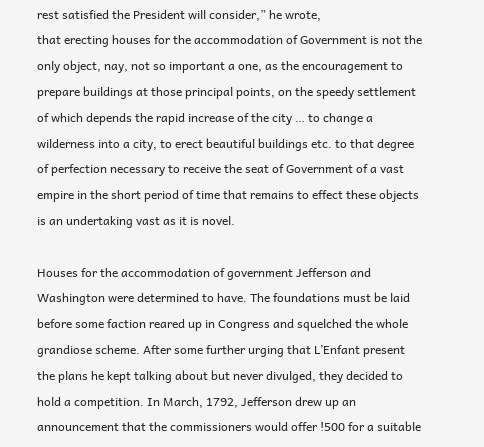rest satisfied the President will consider,” he wrote,
that erecting houses for the accommodation of Government is not the only object, nay, not so important a one, as the encouragement to prepare buildings at those principal points, on the speedy settlement of which depends the rapid increase of the city … to change a wilderness into a city, to erect beautiful buildings etc. to that degree of perfection necessary to receive the seat of Government of a vast empire in the short period of time that remains to effect these objects is an undertaking vast as it is novel.

Houses for the accommodation of government Jefferson and Washington were determined to have. The foundations must be laid before some faction reared up in Congress and squelched the whole grandiose scheme. After some further urging that L’Enfant present the plans he kept talking about but never divulged, they decided to hold a competition. In March, 1792, Jefferson drew up an announcement that the commissioners would offer !500 for a suitable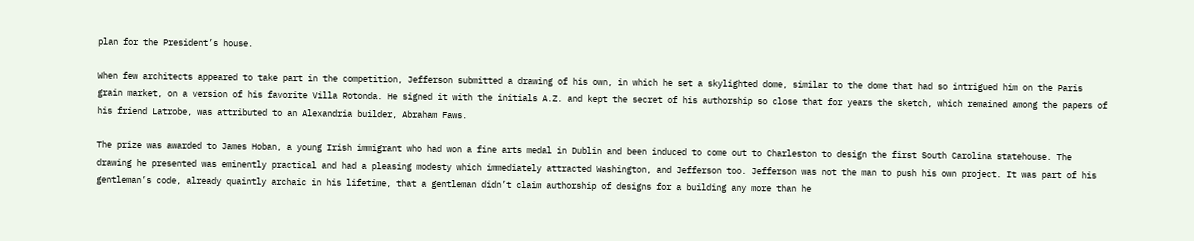plan for the President’s house.

When few architects appeared to take part in the competition, Jefferson submitted a drawing of his own, in which he set a skylighted dome, similar to the dome that had so intrigued him on the Paris grain market, on a version of his favorite Villa Rotonda. He signed it with the initials A.Z. and kept the secret of his authorship so close that for years the sketch, which remained among the papers of his friend Latrobe, was attributed to an Alexandria builder, Abraham Faws.

The prize was awarded to James Hoban, a young Irish immigrant who had won a fine arts medal in Dublin and been induced to come out to Charleston to design the first South Carolina statehouse. The drawing he presented was eminently practical and had a pleasing modesty which immediately attracted Washington, and Jefferson too. Jefferson was not the man to push his own project. It was part of his gentleman’s code, already quaintly archaic in his lifetime, that a gentleman didn’t claim authorship of designs for a building any more than he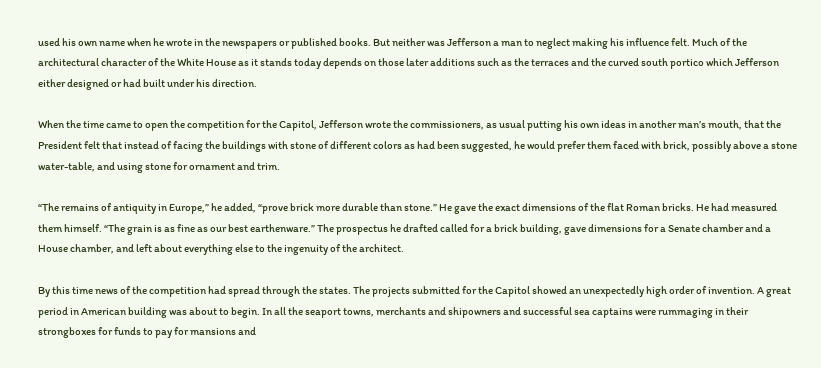used his own name when he wrote in the newspapers or published books. But neither was Jefferson a man to neglect making his influence felt. Much of the architectural character of the White House as it stands today depends on those later additions such as the terraces and the curved south portico which Jefferson either designed or had built under his direction.

When the time came to open the competition for the Capitol, Jefferson wrote the commissioners, as usual putting his own ideas in another man’s mouth, that the President felt that instead of facing the buildings with stone of different colors as had been suggested, he would prefer them faced with brick, possibly above a stone water-table, and using stone for ornament and trim.

“The remains of antiquity in Europe,” he added, “prove brick more durable than stone.” He gave the exact dimensions of the flat Roman bricks. He had measured them himself. “The grain is as fine as our best earthenware.” The prospectus he drafted called for a brick building, gave dimensions for a Senate chamber and a House chamber, and left about everything else to the ingenuity of the architect.

By this time news of the competition had spread through the states. The projects submitted for the Capitol showed an unexpectedly high order of invention. A great period in American building was about to begin. In all the seaport towns, merchants and shipowners and successful sea captains were rummaging in their strongboxes for funds to pay for mansions and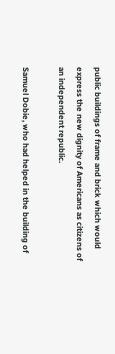public buildings of frame and brick which would express the new dignity of Americans as citizens of an independent republic.

Samuel Dobie, who had helped in the building of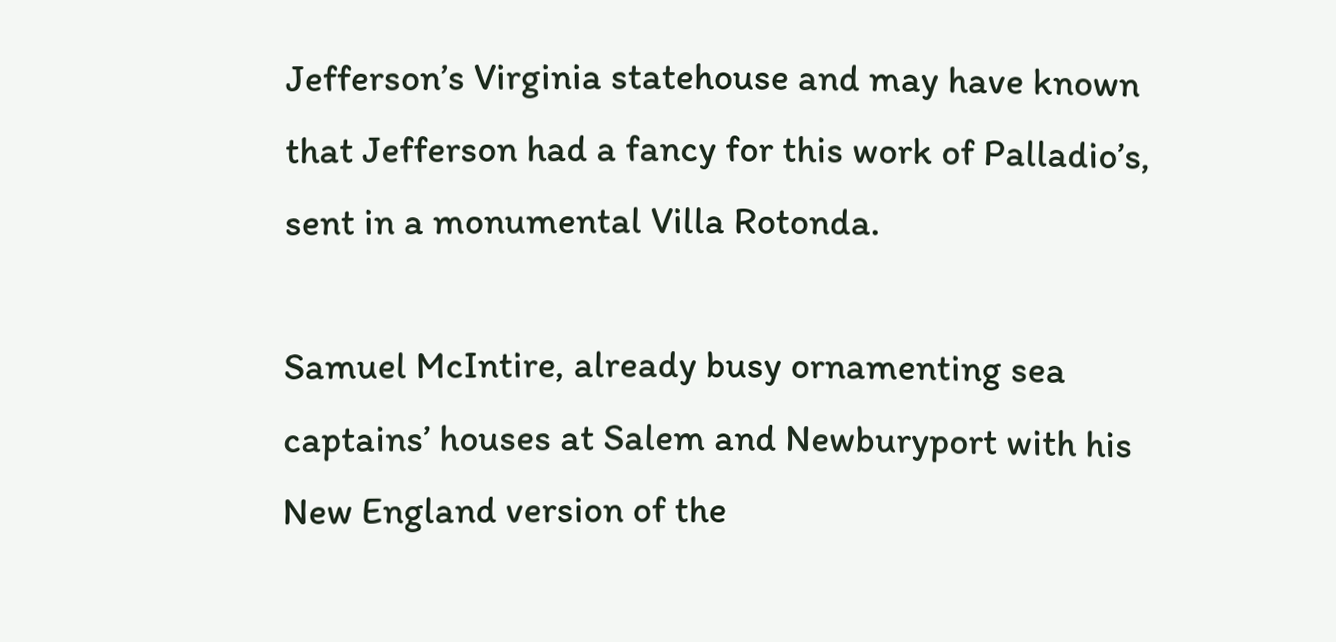Jefferson’s Virginia statehouse and may have known that Jefferson had a fancy for this work of Palladio’s, sent in a monumental Villa Rotonda.

Samuel McIntire, already busy ornamenting sea captains’ houses at Salem and Newburyport with his New England version of the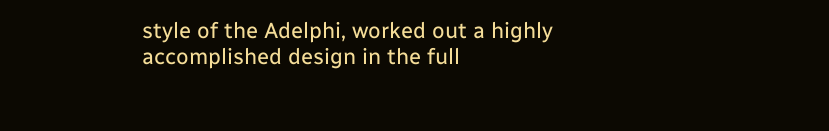style of the Adelphi, worked out a highly accomplished design in the full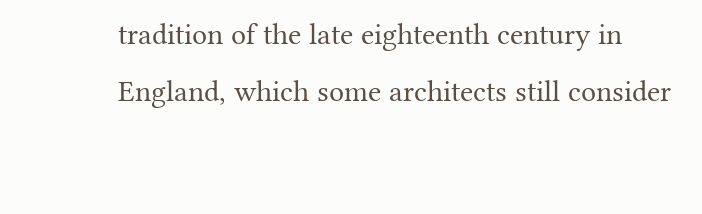tradition of the late eighteenth century in England, which some architects still consider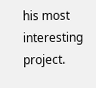his most interesting project.